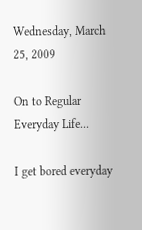Wednesday, March 25, 2009

On to Regular Everyday Life...

I get bored everyday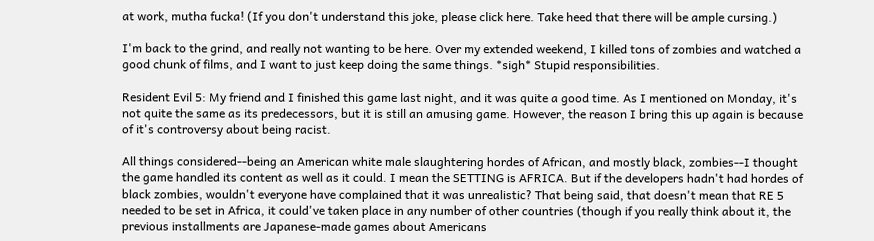at work, mutha fucka! (If you don't understand this joke, please click here. Take heed that there will be ample cursing.)

I'm back to the grind, and really not wanting to be here. Over my extended weekend, I killed tons of zombies and watched a good chunk of films, and I want to just keep doing the same things. *sigh* Stupid responsibilities.

Resident Evil 5: My friend and I finished this game last night, and it was quite a good time. As I mentioned on Monday, it's not quite the same as its predecessors, but it is still an amusing game. However, the reason I bring this up again is because of it's controversy about being racist.

All things considered--being an American white male slaughtering hordes of African, and mostly black, zombies--I thought the game handled its content as well as it could. I mean the SETTING is AFRICA. But if the developers hadn't had hordes of black zombies, wouldn't everyone have complained that it was unrealistic? That being said, that doesn't mean that RE 5 needed to be set in Africa, it could've taken place in any number of other countries (though if you really think about it, the previous installments are Japanese-made games about Americans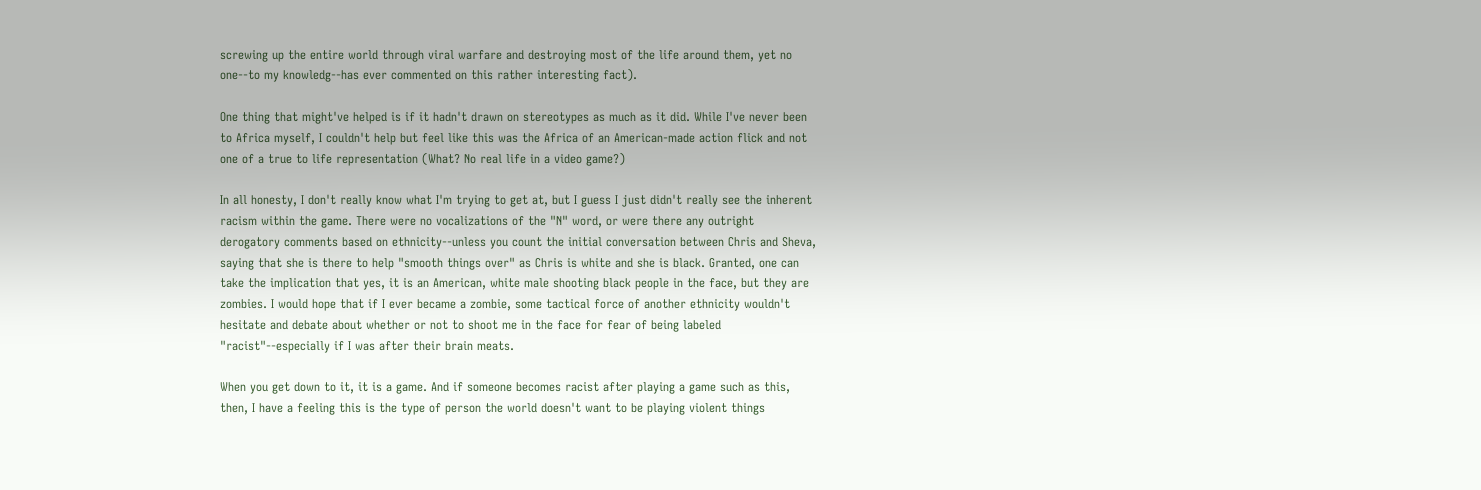screwing up the entire world through viral warfare and destroying most of the life around them, yet no one--to my knowledg--has ever commented on this rather interesting fact).

One thing that might've helped is if it hadn't drawn on stereotypes as much as it did. While I've never been to Africa myself, I couldn't help but feel like this was the Africa of an American-made action flick and not one of a true to life representation (What? No real life in a video game?)

In all honesty, I don't really know what I'm trying to get at, but I guess I just didn't really see the inherent racism within the game. There were no vocalizations of the "N" word, or were there any outright derogatory comments based on ethnicity--unless you count the initial conversation between Chris and Sheva, saying that she is there to help "smooth things over" as Chris is white and she is black. Granted, one can take the implication that yes, it is an American, white male shooting black people in the face, but they are zombies. I would hope that if I ever became a zombie, some tactical force of another ethnicity wouldn't hesitate and debate about whether or not to shoot me in the face for fear of being labeled "racist"--especially if I was after their brain meats.

When you get down to it, it is a game. And if someone becomes racist after playing a game such as this, then, I have a feeling this is the type of person the world doesn't want to be playing violent things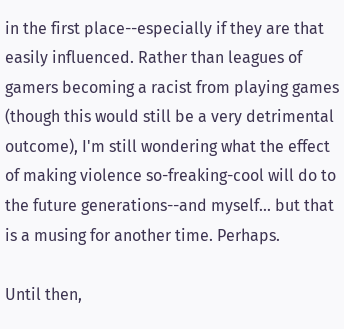in the first place--especially if they are that easily influenced. Rather than leagues of gamers becoming a racist from playing games (though this would still be a very detrimental outcome), I'm still wondering what the effect of making violence so-freaking-cool will do to the future generations--and myself... but that is a musing for another time. Perhaps.

Until then,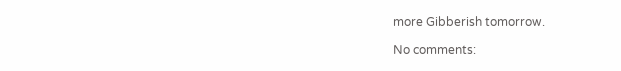more Gibberish tomorrow.

No comments: